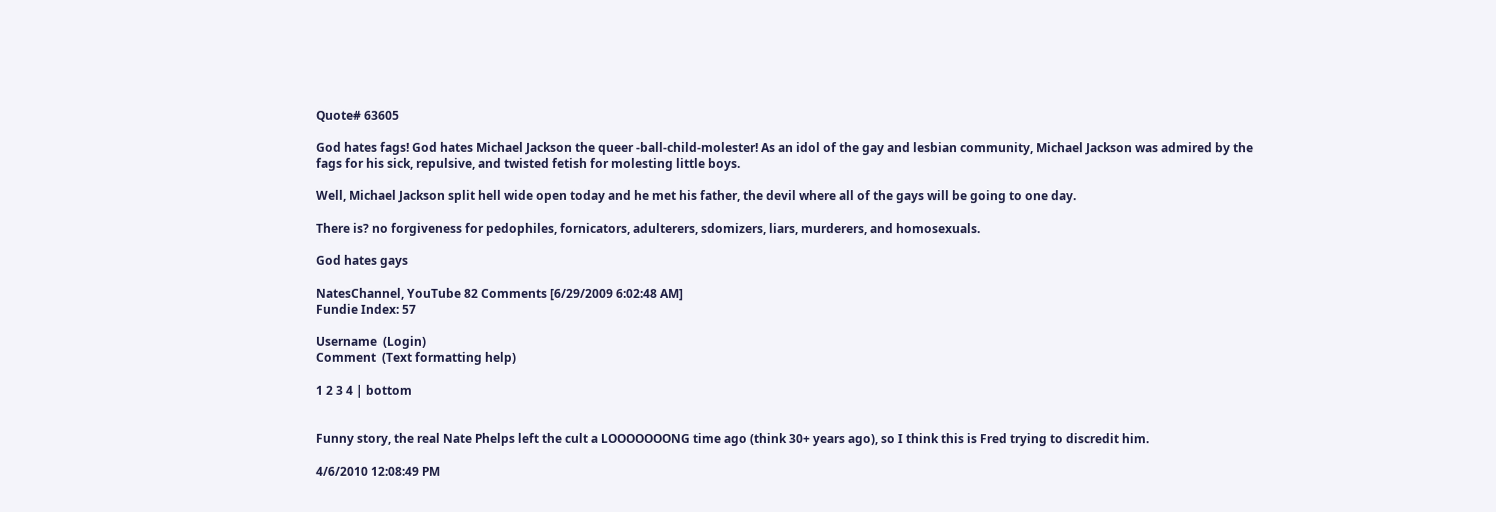Quote# 63605

God hates fags! God hates Michael Jackson the queer -ball-child-molester! As an idol of the gay and lesbian community, Michael Jackson was admired by the fags for his sick, repulsive, and twisted fetish for molesting little boys.

Well, Michael Jackson split hell wide open today and he met his father, the devil where all of the gays will be going to one day.

There is? no forgiveness for pedophiles, fornicators, adulterers, sdomizers, liars, murderers, and homosexuals.

God hates gays

NatesChannel, YouTube 82 Comments [6/29/2009 6:02:48 AM]
Fundie Index: 57

Username  (Login)
Comment  (Text formatting help)

1 2 3 4 | bottom


Funny story, the real Nate Phelps left the cult a LOOOOOOONG time ago (think 30+ years ago), so I think this is Fred trying to discredit him.

4/6/2010 12:08:49 PM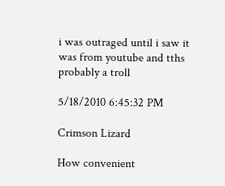i was outraged until i saw it was from youtube and tths probably a troll

5/18/2010 6:45:32 PM

Crimson Lizard

How convenient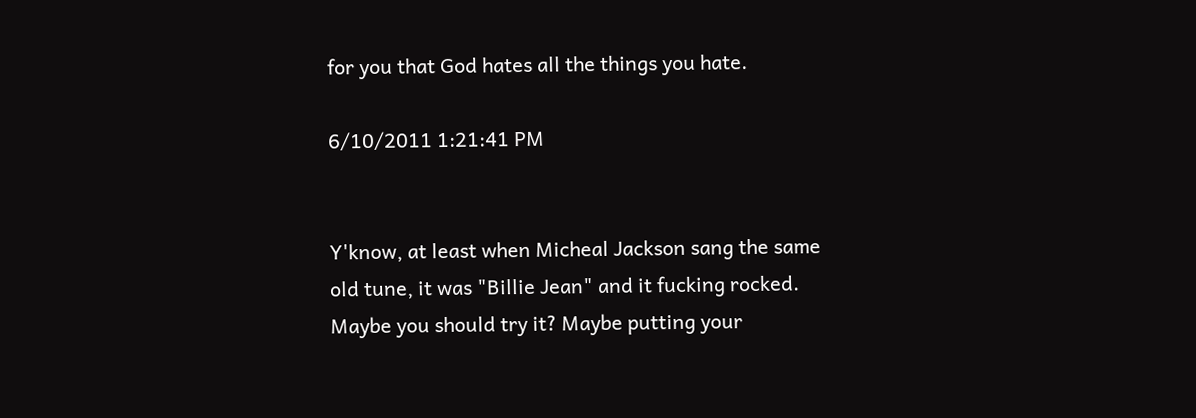for you that God hates all the things you hate.

6/10/2011 1:21:41 PM


Y'know, at least when Micheal Jackson sang the same old tune, it was "Billie Jean" and it fucking rocked. Maybe you should try it? Maybe putting your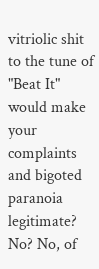vitriolic shit to the tune of "Beat It" would make your complaints and bigoted paranoia legitimate? No? No, of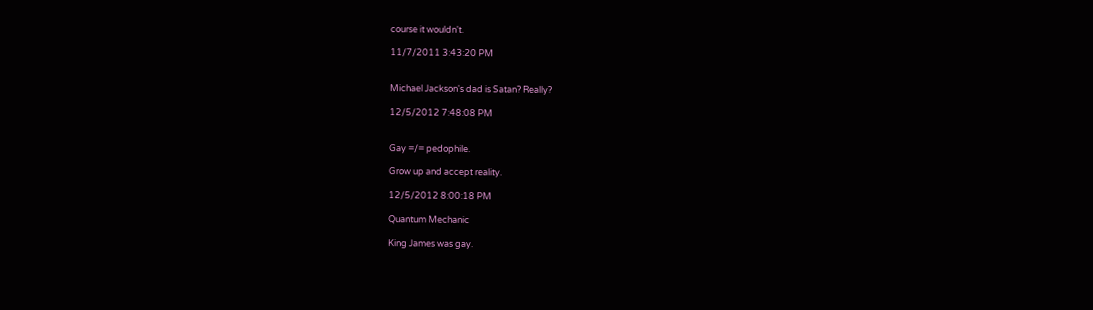course it wouldn't.

11/7/2011 3:43:20 PM


Michael Jackson's dad is Satan? Really?

12/5/2012 7:48:08 PM


Gay =/= pedophile.

Grow up and accept reality.

12/5/2012 8:00:18 PM

Quantum Mechanic

King James was gay.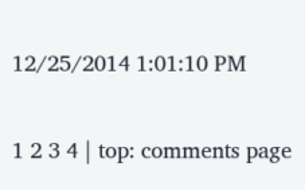12/25/2014 1:01:10 PM

1 2 3 4 | top: comments page